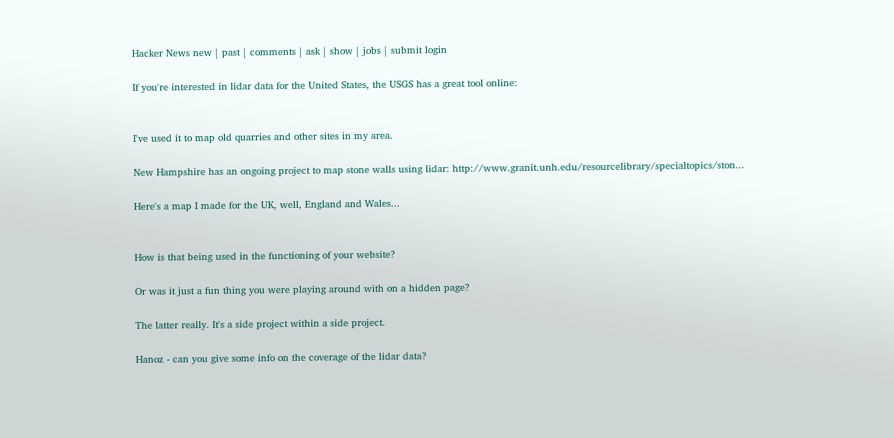Hacker News new | past | comments | ask | show | jobs | submit login

If you're interested in lidar data for the United States, the USGS has a great tool online:


I've used it to map old quarries and other sites in my area.

New Hampshire has an ongoing project to map stone walls using lidar: http://www.granit.unh.edu/resourcelibrary/specialtopics/ston...

Here's a map I made for the UK, well, England and Wales...


How is that being used in the functioning of your website?

Or was it just a fun thing you were playing around with on a hidden page?

The latter really. It's a side project within a side project.

Hanoz - can you give some info on the coverage of the lidar data?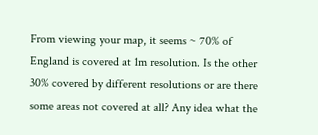From viewing your map, it seems ~ 70% of England is covered at 1m resolution. Is the other 30% covered by different resolutions or are there some areas not covered at all? Any idea what the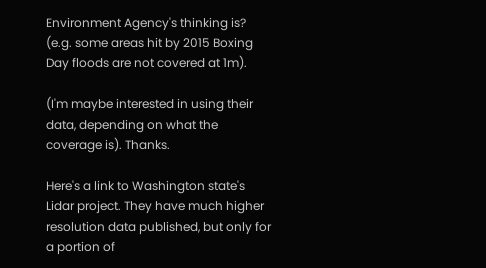Environment Agency's thinking is? (e.g. some areas hit by 2015 Boxing Day floods are not covered at 1m).

(I'm maybe interested in using their data, depending on what the coverage is). Thanks.

Here's a link to Washington state's Lidar project. They have much higher resolution data published, but only for a portion of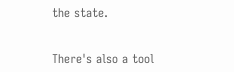the state.


There's also a tool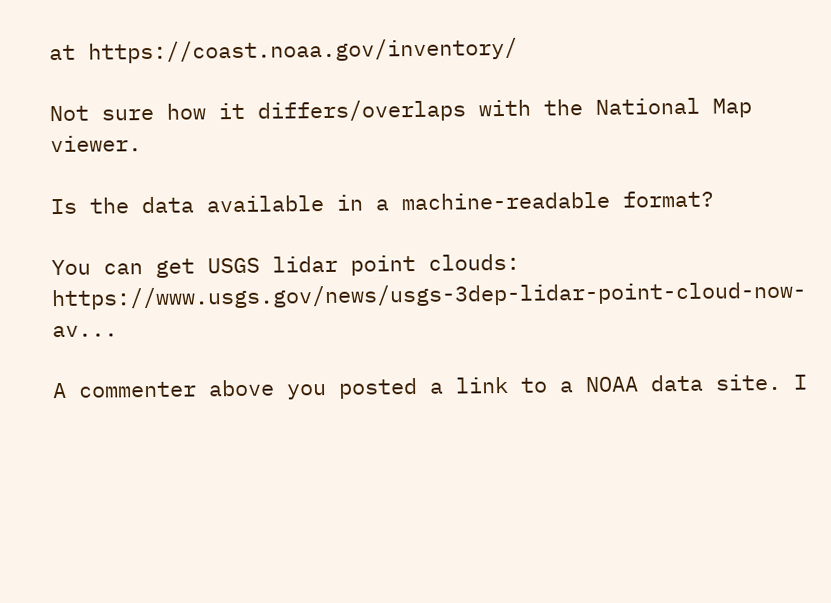at https://coast.noaa.gov/inventory/

Not sure how it differs/overlaps with the National Map viewer.

Is the data available in a machine-readable format?

You can get USGS lidar point clouds: https://www.usgs.gov/news/usgs-3dep-lidar-point-cloud-now-av...

A commenter above you posted a link to a NOAA data site. I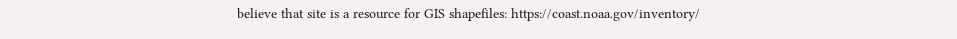believe that site is a resource for GIS shapefiles: https://coast.noaa.gov/inventory/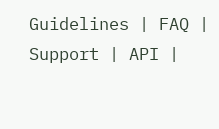Guidelines | FAQ | Support | API |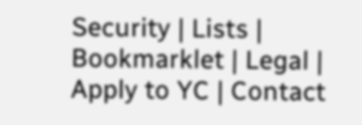Security | Lists | Bookmarklet | Legal | Apply to YC | Contact